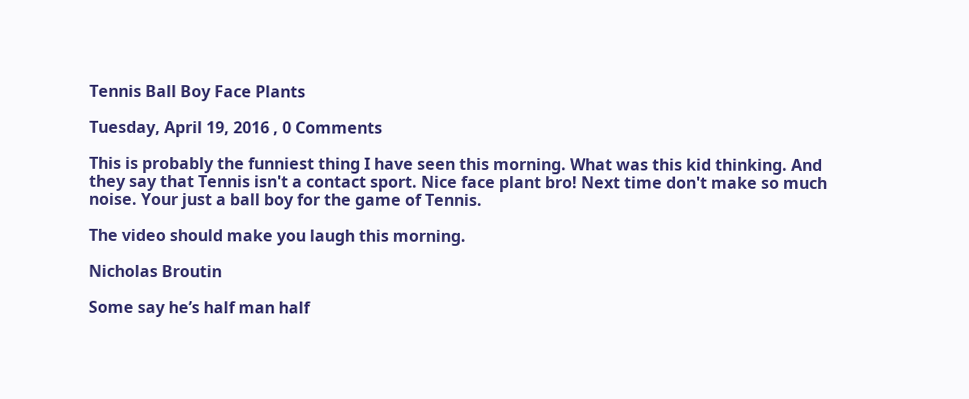Tennis Ball Boy Face Plants

Tuesday, April 19, 2016 , 0 Comments

This is probably the funniest thing I have seen this morning. What was this kid thinking. And they say that Tennis isn't a contact sport. Nice face plant bro! Next time don't make so much noise. Your just a ball boy for the game of Tennis.

The video should make you laugh this morning.

Nicholas Broutin

Some say he’s half man half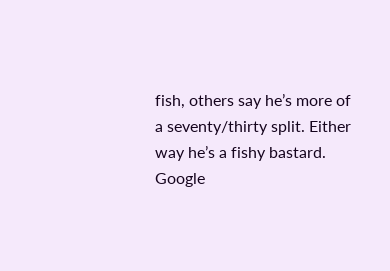fish, others say he’s more of a seventy/thirty split. Either way he’s a fishy bastard. Google